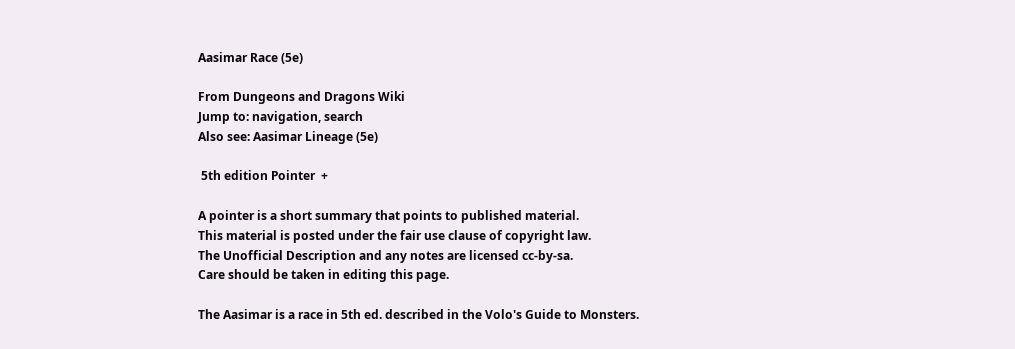Aasimar Race (5e)

From Dungeons and Dragons Wiki
Jump to: navigation, search
Also see: Aasimar Lineage (5e)

 5th edition Pointer  +

A pointer is a short summary that points to published material.
This material is posted under the fair use clause of copyright law.
The Unofficial Description and any notes are licensed cc-by-sa.
Care should be taken in editing this page.

The Aasimar is a race in 5th ed. described in the Volo's Guide to Monsters.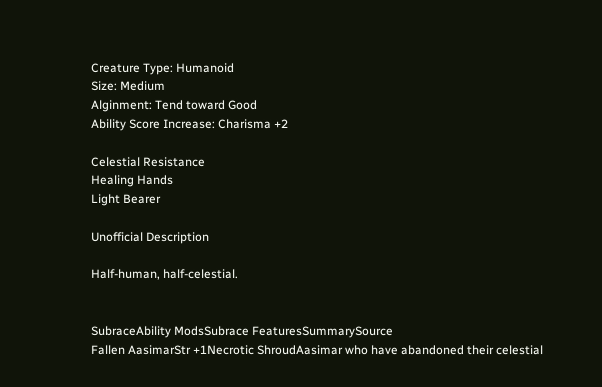Creature Type: Humanoid
Size: Medium
Alginment: Tend toward Good
Ability Score Increase: Charisma +2

Celestial Resistance
Healing Hands
Light Bearer

Unofficial Description

Half-human, half-celestial.


SubraceAbility ModsSubrace FeaturesSummarySource
Fallen AasimarStr +1Necrotic ShroudAasimar who have abandoned their celestial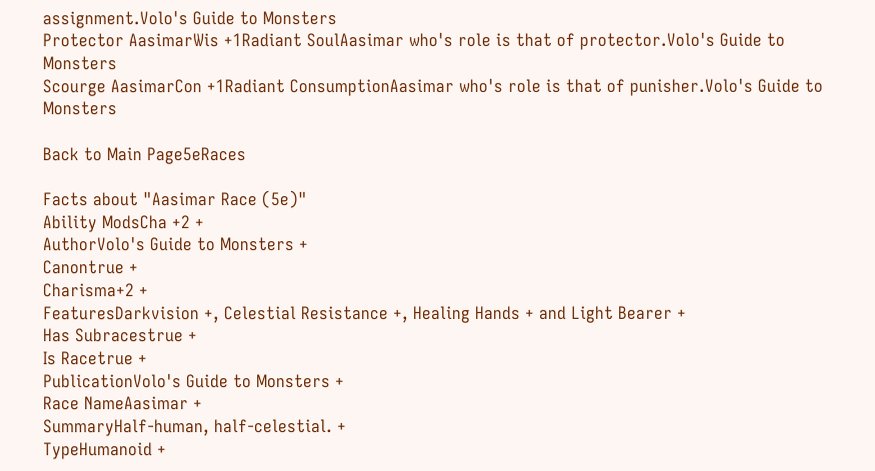assignment.Volo's Guide to Monsters
Protector AasimarWis +1Radiant SoulAasimar who's role is that of protector.Volo's Guide to Monsters
Scourge AasimarCon +1Radiant ConsumptionAasimar who's role is that of punisher.Volo's Guide to Monsters

Back to Main Page5eRaces

Facts about "Aasimar Race (5e)"
Ability ModsCha +2 +
AuthorVolo's Guide to Monsters +
Canontrue +
Charisma+2 +
FeaturesDarkvision +, Celestial Resistance +, Healing Hands + and Light Bearer +
Has Subracestrue +
Is Racetrue +
PublicationVolo's Guide to Monsters +
Race NameAasimar +
SummaryHalf-human, half-celestial. +
TypeHumanoid +